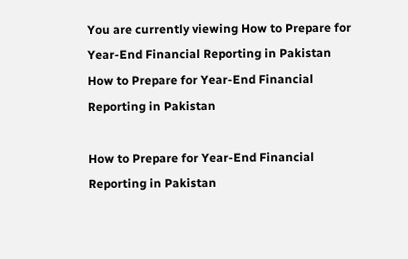You are currently viewing How to Prepare for Year-End Financial Reporting in Pakistan
How to Prepare for Year-End Financial Reporting in Pakistan

How to Prepare for Year-End Financial Reporting in Pakistan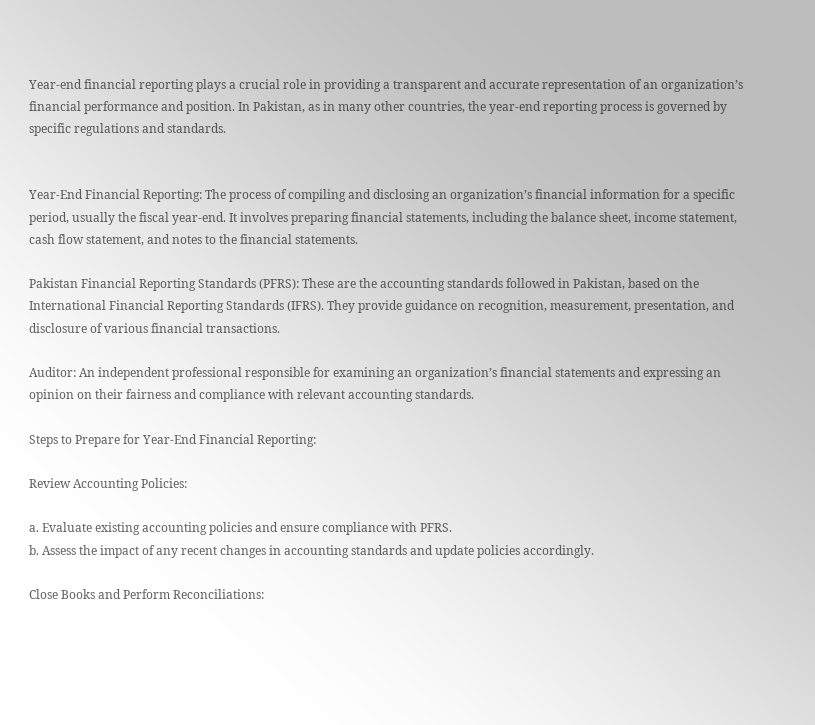Year-end financial reporting plays a crucial role in providing a transparent and accurate representation of an organization’s financial performance and position. In Pakistan, as in many other countries, the year-end reporting process is governed by specific regulations and standards.


Year-End Financial Reporting: The process of compiling and disclosing an organization’s financial information for a specific period, usually the fiscal year-end. It involves preparing financial statements, including the balance sheet, income statement, cash flow statement, and notes to the financial statements.

Pakistan Financial Reporting Standards (PFRS): These are the accounting standards followed in Pakistan, based on the International Financial Reporting Standards (IFRS). They provide guidance on recognition, measurement, presentation, and disclosure of various financial transactions.

Auditor: An independent professional responsible for examining an organization’s financial statements and expressing an opinion on their fairness and compliance with relevant accounting standards.

Steps to Prepare for Year-End Financial Reporting:

Review Accounting Policies:

a. Evaluate existing accounting policies and ensure compliance with PFRS.
b. Assess the impact of any recent changes in accounting standards and update policies accordingly.

Close Books and Perform Reconciliations: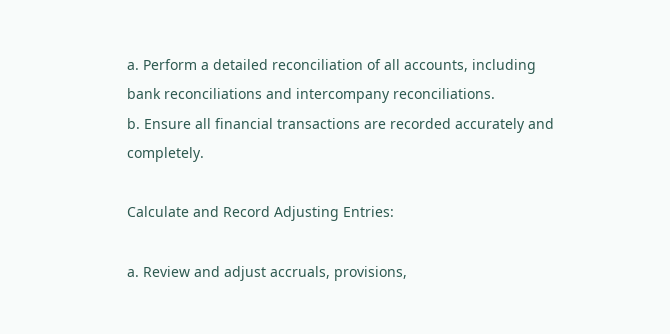a. Perform a detailed reconciliation of all accounts, including bank reconciliations and intercompany reconciliations.
b. Ensure all financial transactions are recorded accurately and completely.

Calculate and Record Adjusting Entries:

a. Review and adjust accruals, provisions,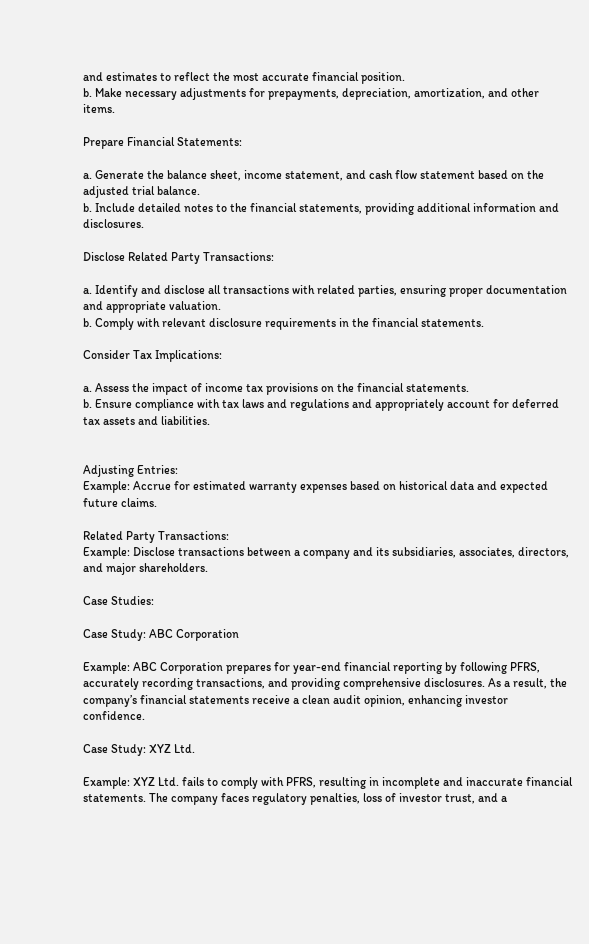and estimates to reflect the most accurate financial position.
b. Make necessary adjustments for prepayments, depreciation, amortization, and other items.

Prepare Financial Statements:

a. Generate the balance sheet, income statement, and cash flow statement based on the adjusted trial balance.
b. Include detailed notes to the financial statements, providing additional information and disclosures.

Disclose Related Party Transactions:

a. Identify and disclose all transactions with related parties, ensuring proper documentation and appropriate valuation.
b. Comply with relevant disclosure requirements in the financial statements.

Consider Tax Implications:

a. Assess the impact of income tax provisions on the financial statements.
b. Ensure compliance with tax laws and regulations and appropriately account for deferred tax assets and liabilities.


Adjusting Entries:
Example: Accrue for estimated warranty expenses based on historical data and expected future claims.

Related Party Transactions:
Example: Disclose transactions between a company and its subsidiaries, associates, directors, and major shareholders.

Case Studies:

Case Study: ABC Corporation

Example: ABC Corporation prepares for year-end financial reporting by following PFRS, accurately recording transactions, and providing comprehensive disclosures. As a result, the company’s financial statements receive a clean audit opinion, enhancing investor confidence.

Case Study: XYZ Ltd.

Example: XYZ Ltd. fails to comply with PFRS, resulting in incomplete and inaccurate financial statements. The company faces regulatory penalties, loss of investor trust, and a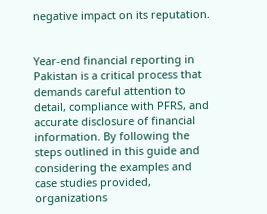negative impact on its reputation.


Year-end financial reporting in Pakistan is a critical process that demands careful attention to detail, compliance with PFRS, and accurate disclosure of financial information. By following the steps outlined in this guide and considering the examples and case studies provided, organizations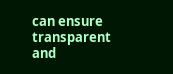can ensure transparent and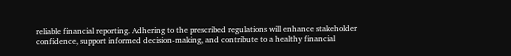reliable financial reporting. Adhering to the prescribed regulations will enhance stakeholder confidence, support informed decision-making, and contribute to a healthy financial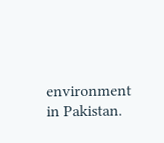environment in Pakistan.